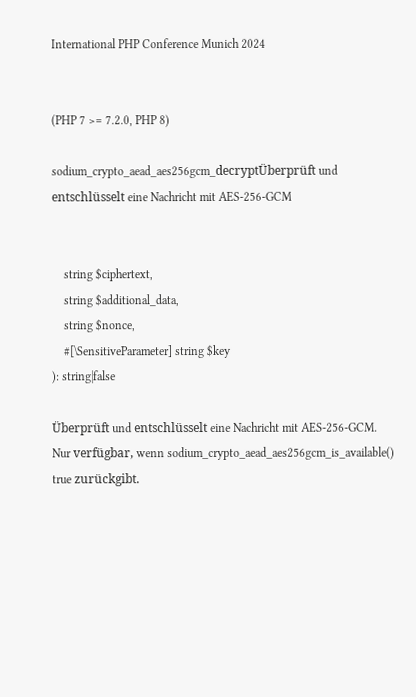International PHP Conference Munich 2024


(PHP 7 >= 7.2.0, PHP 8)

sodium_crypto_aead_aes256gcm_decryptÜberprüft und entschlüsselt eine Nachricht mit AES-256-GCM


    string $ciphertext,
    string $additional_data,
    string $nonce,
    #[\SensitiveParameter] string $key
): string|false

Überprüft und entschlüsselt eine Nachricht mit AES-256-GCM. Nur verfügbar, wenn sodium_crypto_aead_aes256gcm_is_available() true zurückgibt.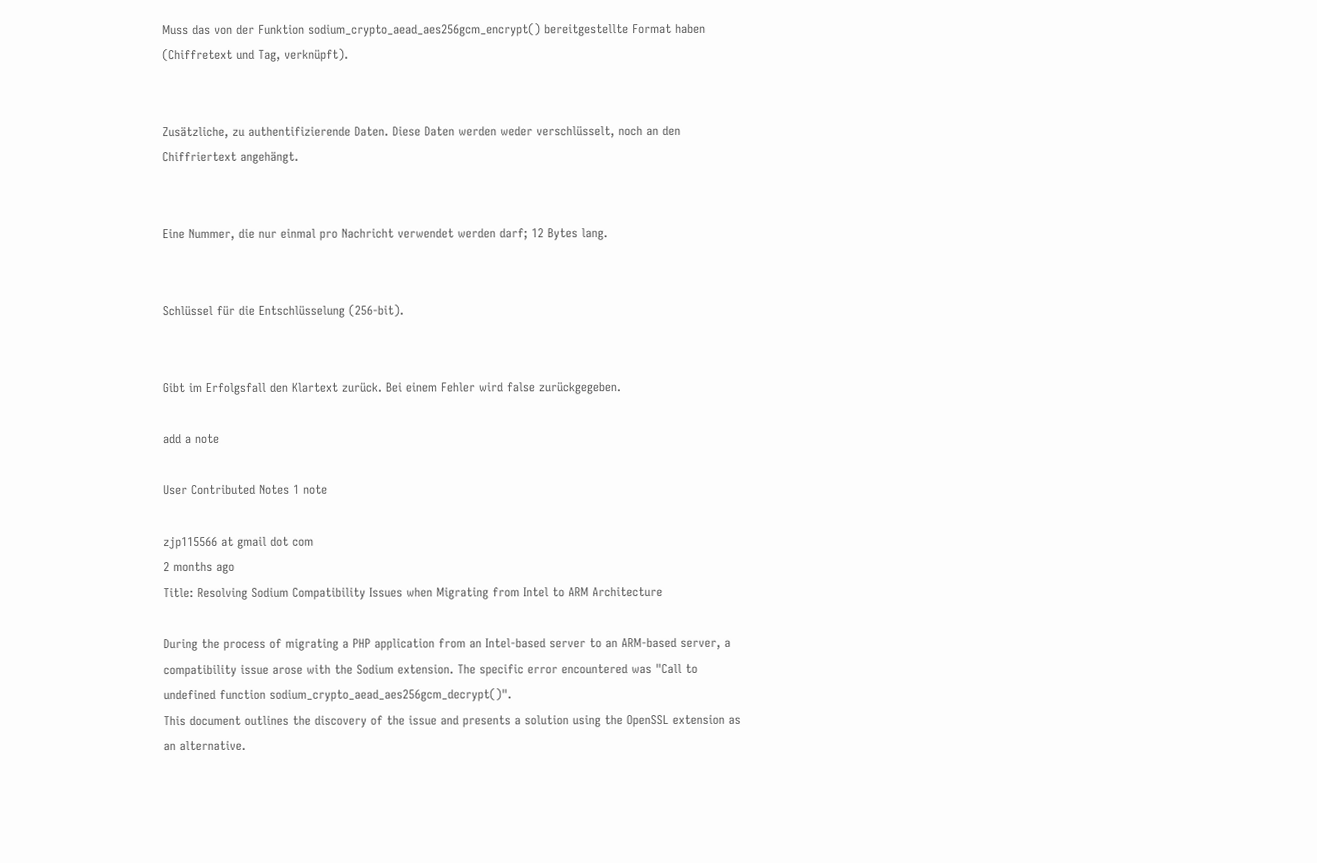Muss das von der Funktion sodium_crypto_aead_aes256gcm_encrypt() bereitgestellte Format haben (Chiffretext und Tag, verknüpft).


Zusätzliche, zu authentifizierende Daten. Diese Daten werden weder verschlüsselt, noch an den Chiffriertext angehängt.


Eine Nummer, die nur einmal pro Nachricht verwendet werden darf; 12 Bytes lang.


Schlüssel für die Entschlüsselung (256-bit).


Gibt im Erfolgsfall den Klartext zurück. Bei einem Fehler wird false zurückgegeben.

add a note

User Contributed Notes 1 note

zjp115566 at gmail dot com
2 months ago
Title: Resolving Sodium Compatibility Issues when Migrating from Intel to ARM Architecture

During the process of migrating a PHP application from an Intel-based server to an ARM-based server, a compatibility issue arose with the Sodium extension. The specific error encountered was "Call to undefined function sodium_crypto_aead_aes256gcm_decrypt()".
This document outlines the discovery of the issue and presents a solution using the OpenSSL extension as an alternative.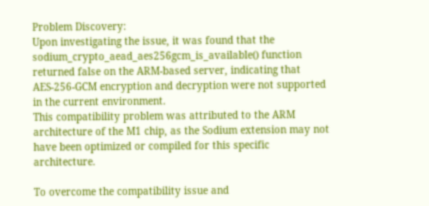Problem Discovery:
Upon investigating the issue, it was found that the sodium_crypto_aead_aes256gcm_is_available() function returned false on the ARM-based server, indicating that AES-256-GCM encryption and decryption were not supported in the current environment.
This compatibility problem was attributed to the ARM architecture of the M1 chip, as the Sodium extension may not have been optimized or compiled for this specific architecture.

To overcome the compatibility issue and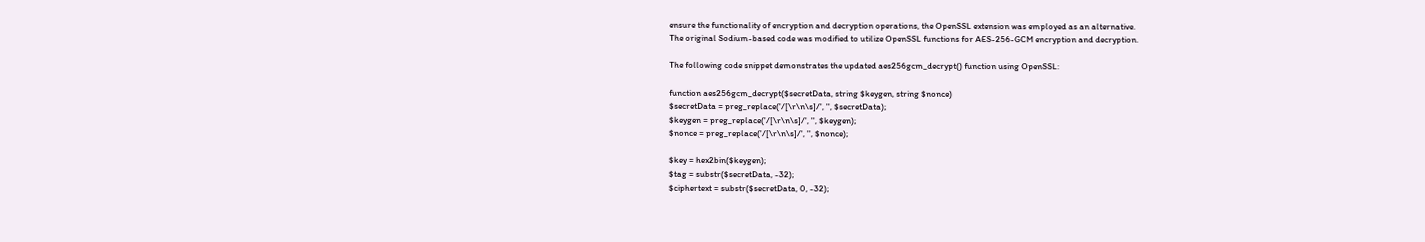ensure the functionality of encryption and decryption operations, the OpenSSL extension was employed as an alternative.
The original Sodium-based code was modified to utilize OpenSSL functions for AES-256-GCM encryption and decryption.

The following code snippet demonstrates the updated aes256gcm_decrypt() function using OpenSSL:

function aes256gcm_decrypt($secretData, string $keygen, string $nonce)
$secretData = preg_replace('/[\r\n\s]/', '', $secretData);
$keygen = preg_replace('/[\r\n\s]/', '', $keygen);
$nonce = preg_replace('/[\r\n\s]/', '', $nonce);

$key = hex2bin($keygen);
$tag = substr($secretData, -32);
$ciphertext = substr($secretData, 0, -32);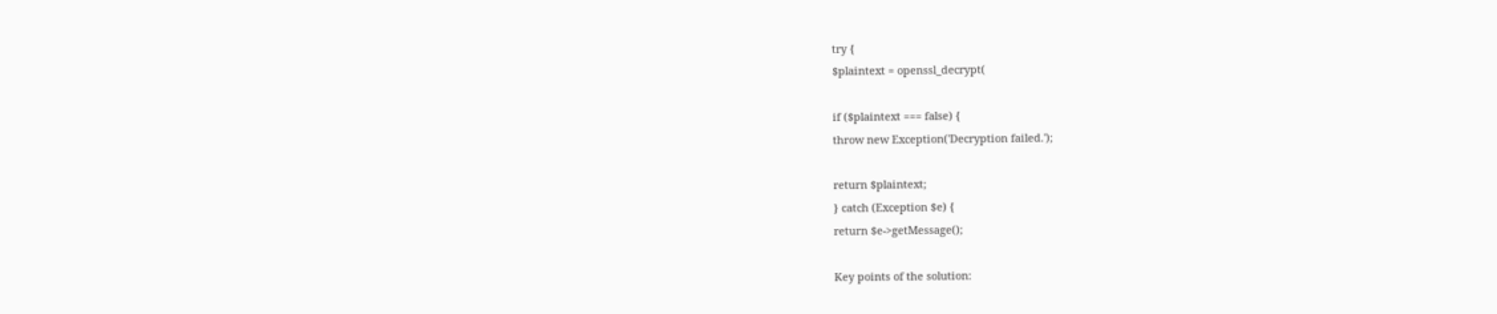try {
$plaintext = openssl_decrypt(

if ($plaintext === false) {
throw new Exception('Decryption failed.');

return $plaintext;
} catch (Exception $e) {
return $e->getMessage();

Key points of the solution: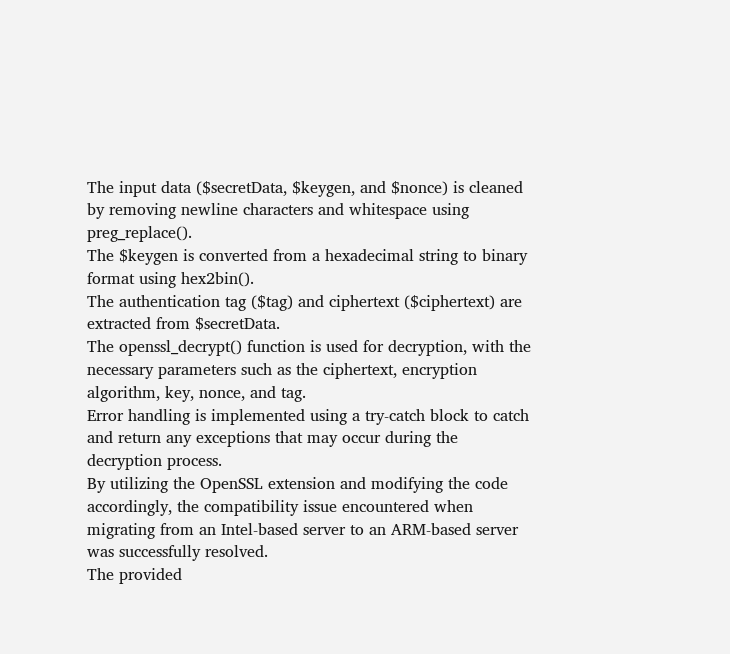The input data ($secretData, $keygen, and $nonce) is cleaned by removing newline characters and whitespace using preg_replace().
The $keygen is converted from a hexadecimal string to binary format using hex2bin().
The authentication tag ($tag) and ciphertext ($ciphertext) are extracted from $secretData.
The openssl_decrypt() function is used for decryption, with the necessary parameters such as the ciphertext, encryption algorithm, key, nonce, and tag.
Error handling is implemented using a try-catch block to catch and return any exceptions that may occur during the decryption process.
By utilizing the OpenSSL extension and modifying the code accordingly, the compatibility issue encountered when migrating from an Intel-based server to an ARM-based server was successfully resolved.
The provided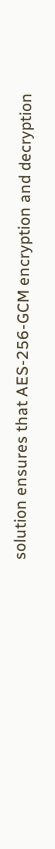solution ensures that AES-256-GCM encryption and decryption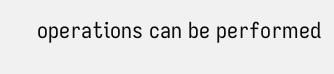operations can be performed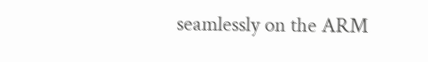seamlessly on the ARM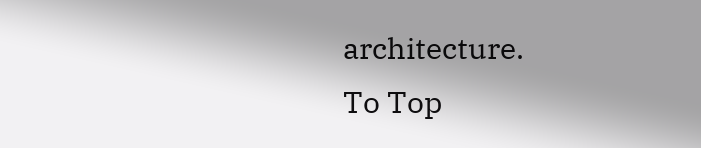architecture.
To Top